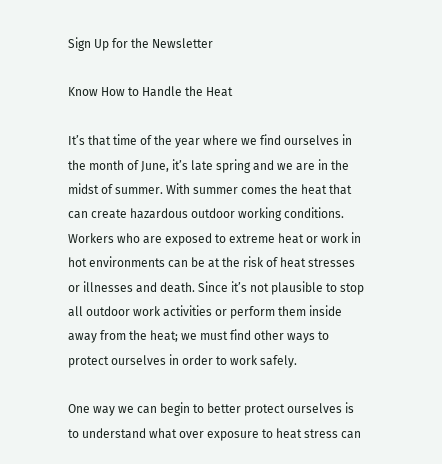Sign Up for the Newsletter

Know How to Handle the Heat

It’s that time of the year where we find ourselves in the month of June, it’s late spring and we are in the midst of summer. With summer comes the heat that can create hazardous outdoor working conditions. Workers who are exposed to extreme heat or work in hot environments can be at the risk of heat stresses or illnesses and death. Since it’s not plausible to stop all outdoor work activities or perform them inside away from the heat; we must find other ways to protect ourselves in order to work safely.

One way we can begin to better protect ourselves is to understand what over exposure to heat stress can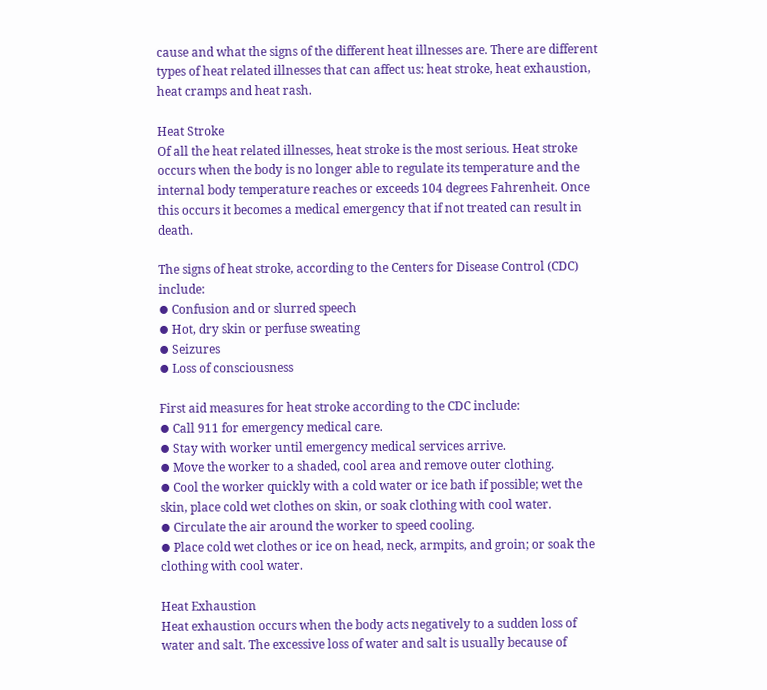cause and what the signs of the different heat illnesses are. There are different types of heat related illnesses that can affect us: heat stroke, heat exhaustion, heat cramps and heat rash.

Heat Stroke
Of all the heat related illnesses, heat stroke is the most serious. Heat stroke occurs when the body is no longer able to regulate its temperature and the internal body temperature reaches or exceeds 104 degrees Fahrenheit. Once this occurs it becomes a medical emergency that if not treated can result in death.

The signs of heat stroke, according to the Centers for Disease Control (CDC) include:
⦁ Confusion and or slurred speech
⦁ Hot, dry skin or perfuse sweating
⦁ Seizures
⦁ Loss of consciousness

First aid measures for heat stroke according to the CDC include:
⦁ Call 911 for emergency medical care.
⦁ Stay with worker until emergency medical services arrive.
⦁ Move the worker to a shaded, cool area and remove outer clothing.
⦁ Cool the worker quickly with a cold water or ice bath if possible; wet the skin, place cold wet clothes on skin, or soak clothing with cool water.
⦁ Circulate the air around the worker to speed cooling.
⦁ Place cold wet clothes or ice on head, neck, armpits, and groin; or soak the clothing with cool water.

Heat Exhaustion
Heat exhaustion occurs when the body acts negatively to a sudden loss of water and salt. The excessive loss of water and salt is usually because of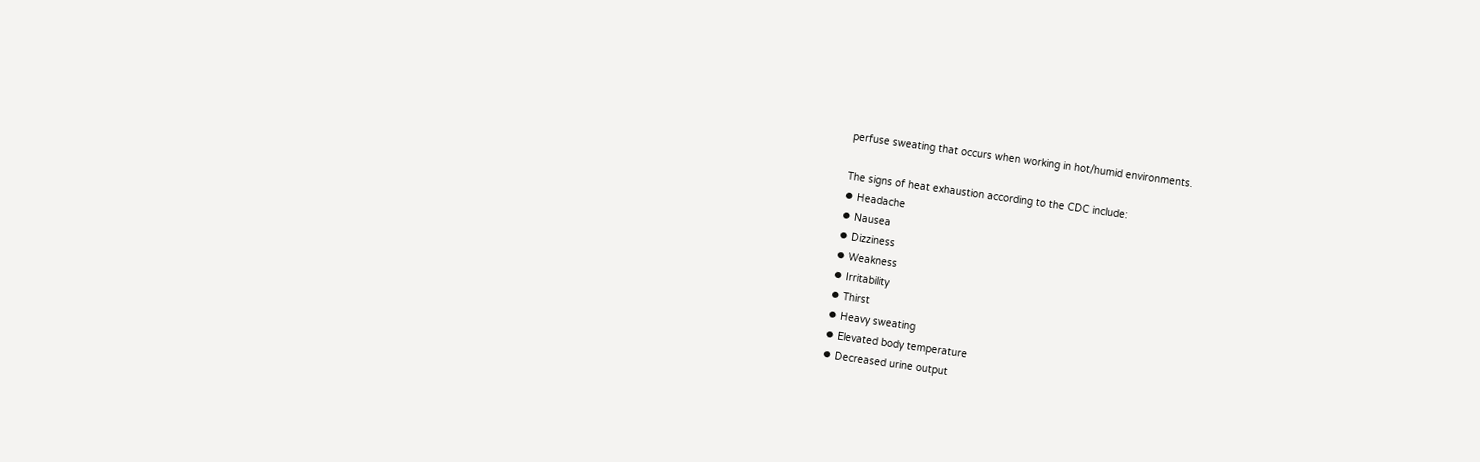perfuse sweating that occurs when working in hot/humid environments.

The signs of heat exhaustion according to the CDC include:
⦁ Headache
⦁ Nausea
⦁ Dizziness
⦁ Weakness
⦁ Irritability
⦁ Thirst
⦁ Heavy sweating
⦁ Elevated body temperature
⦁ Decreased urine output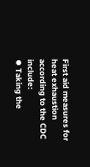First aid measures for heat exhaustion according to the CDC include:
⦁ Taking the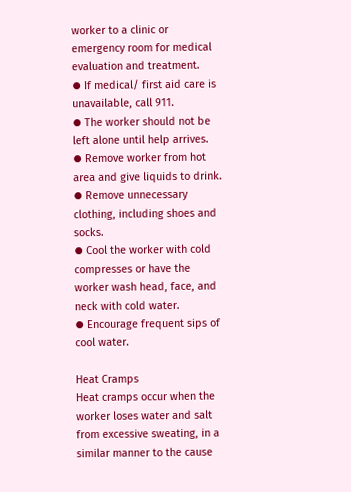worker to a clinic or emergency room for medical evaluation and treatment.
⦁ If medical/ first aid care is unavailable, call 911.
⦁ The worker should not be left alone until help arrives.
⦁ Remove worker from hot area and give liquids to drink.
⦁ Remove unnecessary clothing, including shoes and socks.
⦁ Cool the worker with cold compresses or have the worker wash head, face, and neck with cold water.
⦁ Encourage frequent sips of cool water.

Heat Cramps
Heat cramps occur when the worker loses water and salt from excessive sweating, in a similar manner to the cause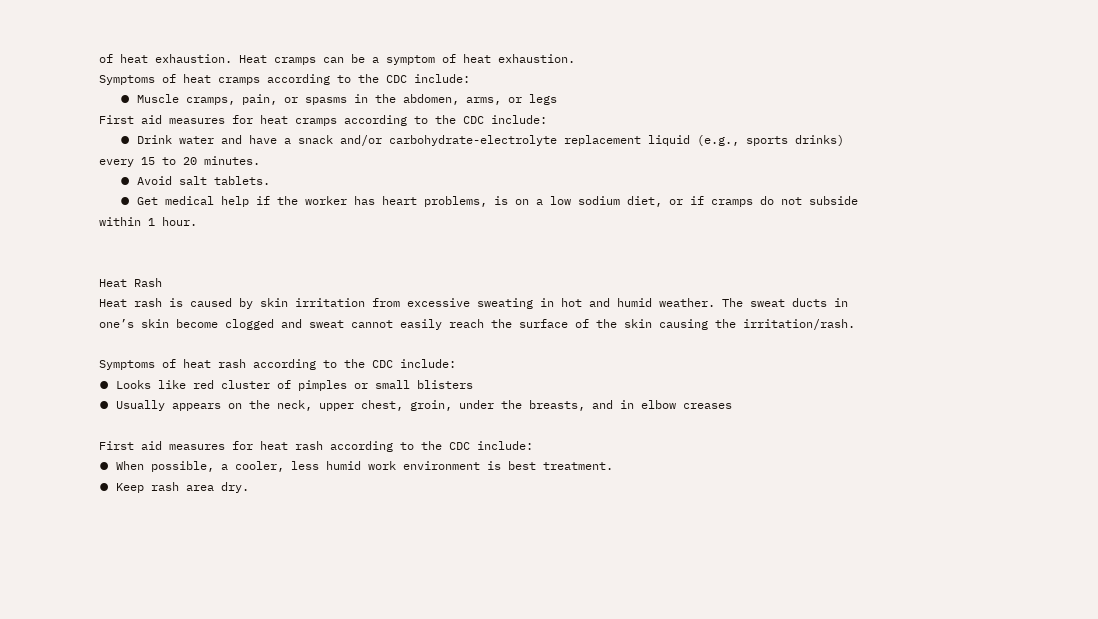of heat exhaustion. Heat cramps can be a symptom of heat exhaustion.
Symptoms of heat cramps according to the CDC include:
   ⦁ Muscle cramps, pain, or spasms in the abdomen, arms, or legs
First aid measures for heat cramps according to the CDC include:
   ⦁ Drink water and have a snack and/or carbohydrate-electrolyte replacement liquid (e.g., sports drinks) every 15 to 20 minutes.
   ⦁ Avoid salt tablets.
   ⦁ Get medical help if the worker has heart problems, is on a low sodium diet, or if cramps do not subside within 1 hour.


Heat Rash
Heat rash is caused by skin irritation from excessive sweating in hot and humid weather. The sweat ducts in one’s skin become clogged and sweat cannot easily reach the surface of the skin causing the irritation/rash.

Symptoms of heat rash according to the CDC include:
⦁ Looks like red cluster of pimples or small blisters
⦁ Usually appears on the neck, upper chest, groin, under the breasts, and in elbow creases

First aid measures for heat rash according to the CDC include:
⦁ When possible, a cooler, less humid work environment is best treatment.
⦁ Keep rash area dry.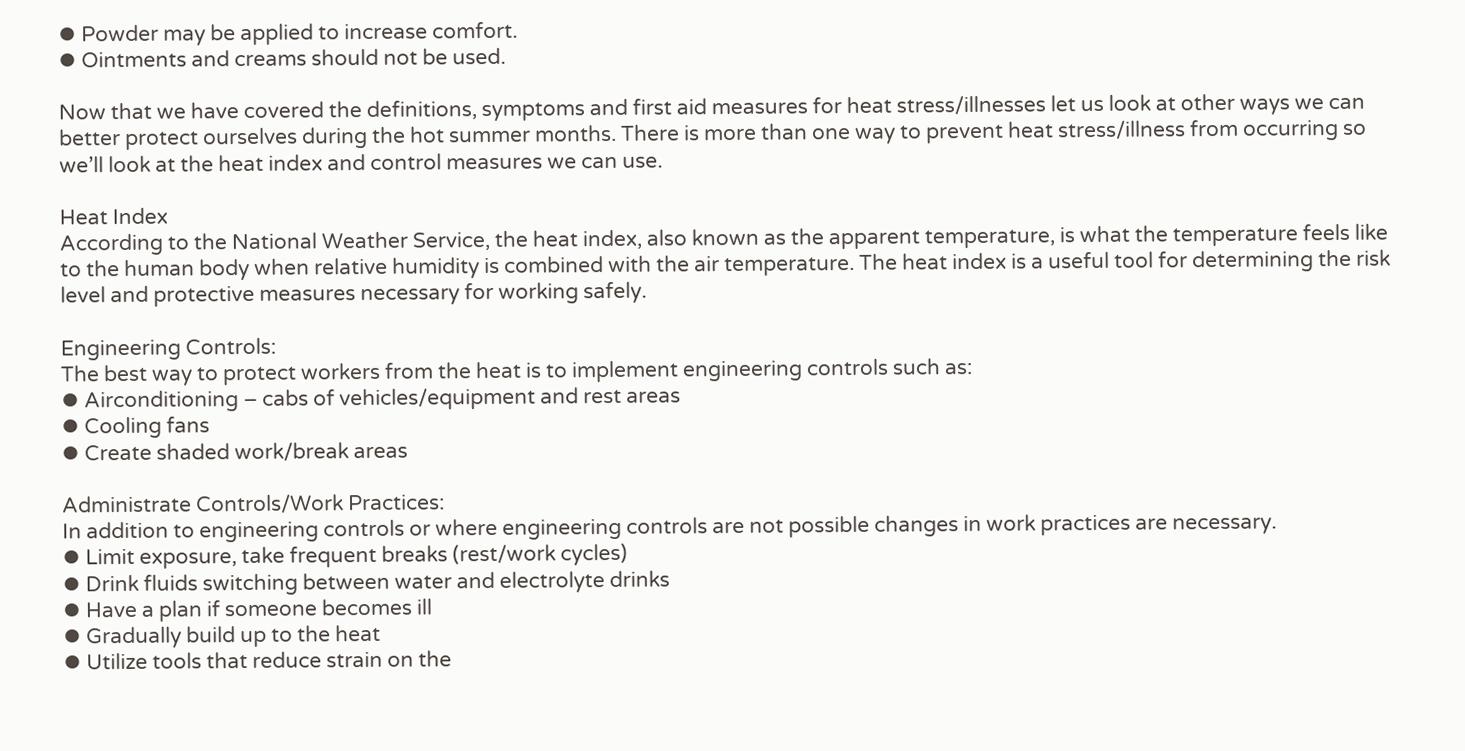⦁ Powder may be applied to increase comfort.
⦁ Ointments and creams should not be used.

Now that we have covered the definitions, symptoms and first aid measures for heat stress/illnesses let us look at other ways we can better protect ourselves during the hot summer months. There is more than one way to prevent heat stress/illness from occurring so we’ll look at the heat index and control measures we can use.

Heat Index
According to the National Weather Service, the heat index, also known as the apparent temperature, is what the temperature feels like to the human body when relative humidity is combined with the air temperature. The heat index is a useful tool for determining the risk level and protective measures necessary for working safely.

Engineering Controls:
The best way to protect workers from the heat is to implement engineering controls such as:
⦁ Airconditioning – cabs of vehicles/equipment and rest areas
⦁ Cooling fans
⦁ Create shaded work/break areas

Administrate Controls/Work Practices:
In addition to engineering controls or where engineering controls are not possible changes in work practices are necessary.
⦁ Limit exposure, take frequent breaks (rest/work cycles)
⦁ Drink fluids switching between water and electrolyte drinks
⦁ Have a plan if someone becomes ill
⦁ Gradually build up to the heat
⦁ Utilize tools that reduce strain on the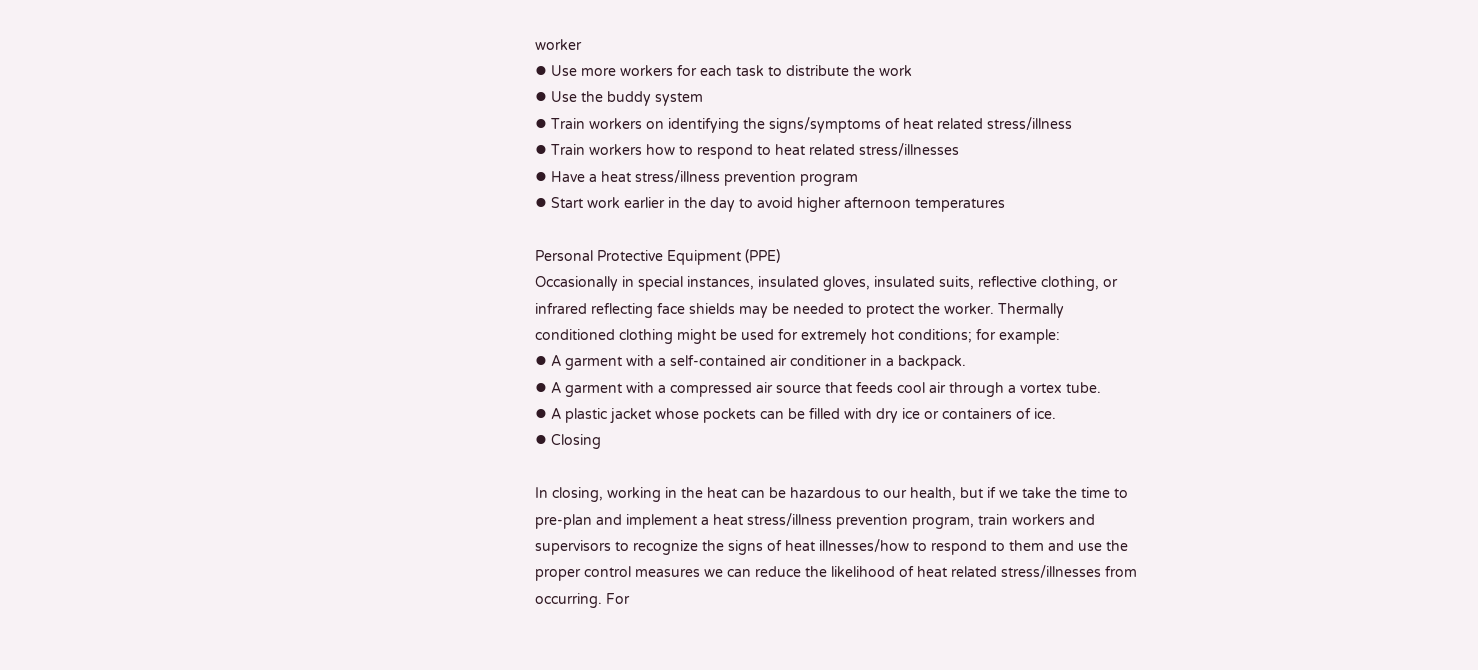worker
⦁ Use more workers for each task to distribute the work
⦁ Use the buddy system
⦁ Train workers on identifying the signs/symptoms of heat related stress/illness
⦁ Train workers how to respond to heat related stress/illnesses
⦁ Have a heat stress/illness prevention program
⦁ Start work earlier in the day to avoid higher afternoon temperatures

Personal Protective Equipment (PPE)
Occasionally in special instances, insulated gloves, insulated suits, reflective clothing, or infrared reflecting face shields may be needed to protect the worker. Thermally conditioned clothing might be used for extremely hot conditions; for example:
⦁ A garment with a self-contained air conditioner in a backpack.
⦁ A garment with a compressed air source that feeds cool air through a vortex tube.
⦁ A plastic jacket whose pockets can be filled with dry ice or containers of ice.
⦁ Closing

In closing, working in the heat can be hazardous to our health, but if we take the time to pre-plan and implement a heat stress/illness prevention program, train workers and supervisors to recognize the signs of heat illnesses/how to respond to them and use the proper control measures we can reduce the likelihood of heat related stress/illnesses from occurring. For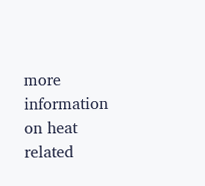more information on heat related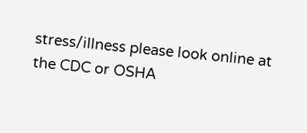stress/illness please look online at the CDC or OSHA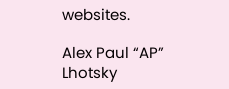websites.

Alex Paul “AP” Lhotsky